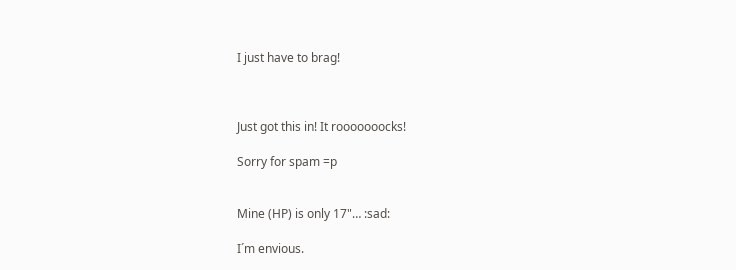I just have to brag!



Just got this in! It rooooooocks!

Sorry for spam =p


Mine (HP) is only 17"… :sad:

I´m envious.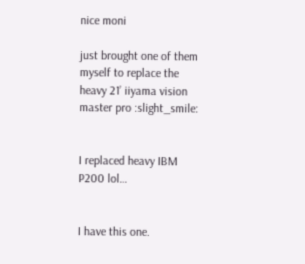nice moni

just brought one of them myself to replace the heavy 21’ iiyama vision master pro :slight_smile:


I replaced heavy IBM P200 lol…


I have this one.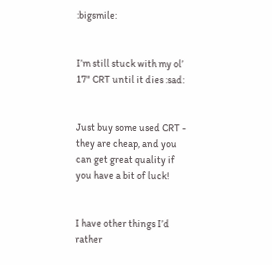:bigsmile:


I’m still stuck with my ol’ 17" CRT until it dies :sad:


Just buy some used CRT - they are cheap, and you can get great quality if you have a bit of luck!


I have other things I’d rather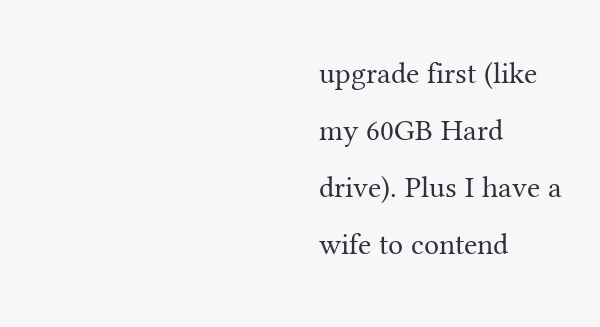upgrade first (like my 60GB Hard drive). Plus I have a wife to contend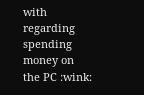with regarding spending money on the PC :wink: